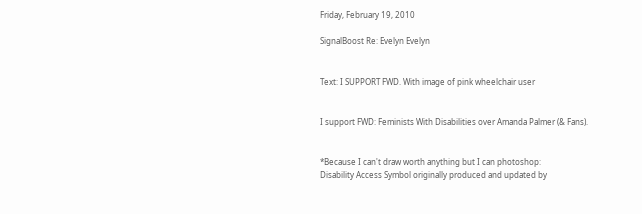Friday, February 19, 2010

SignalBoost Re: Evelyn Evelyn


Text: I SUPPORT FWD. With image of pink wheelchair user


I support FWD: Feminists With Disabilities over Amanda Palmer (& Fans).


*Because I can't draw worth anything but I can photoshop:
Disability Access Symbol originally produced and updated by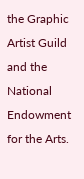the Graphic Artist Guild and the National Endowment for the Arts.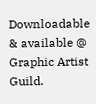Downloadable & available @ Graphic Artist Guild.